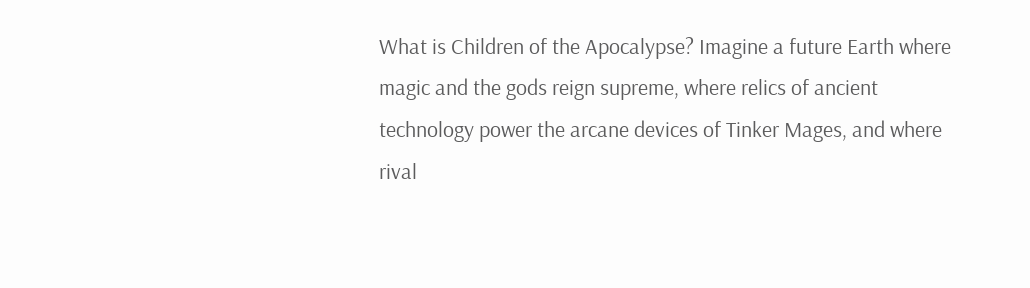What is Children of the Apocalypse? Imagine a future Earth where magic and the gods reign supreme, where relics of ancient technology power the arcane devices of Tinker Mages, and where rival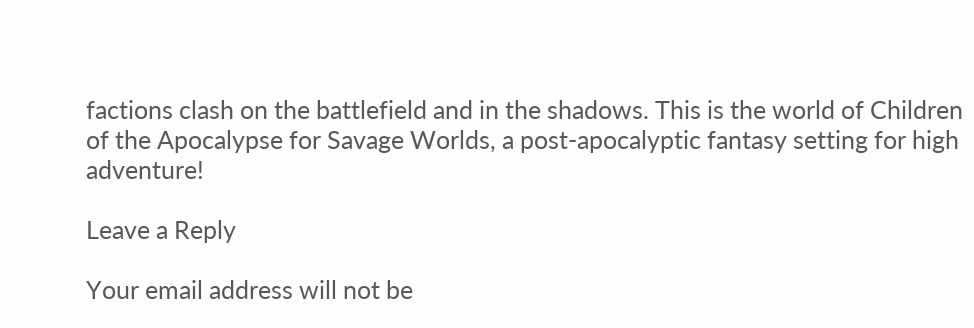factions clash on the battlefield and in the shadows. This is the world of Children of the Apocalypse for Savage Worlds, a post-apocalyptic fantasy setting for high adventure!

Leave a Reply

Your email address will not be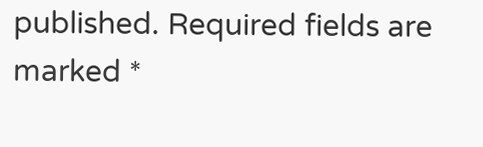published. Required fields are marked *